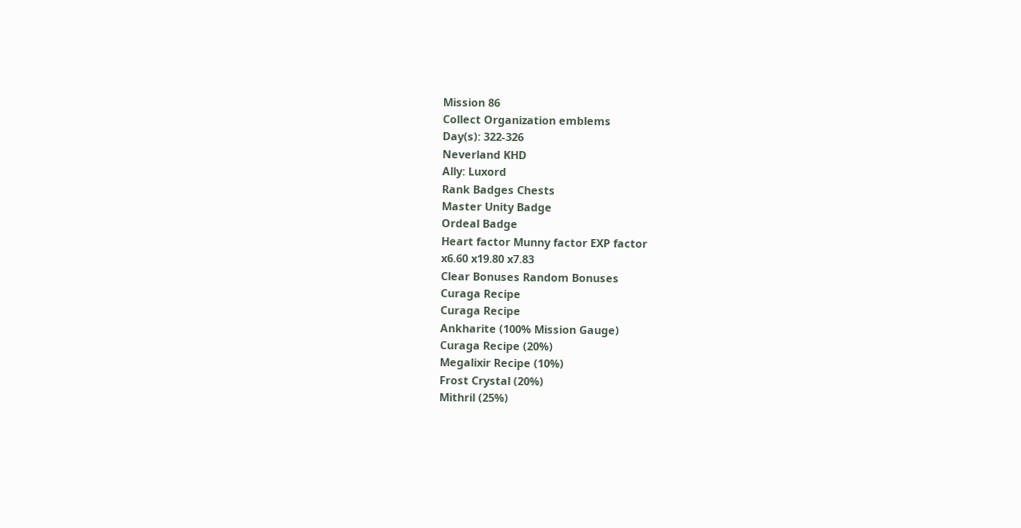Mission 86
Collect Organization emblems
Day(s): 322-326
Neverland KHD
Ally: Luxord
Rank Badges Chests
Master Unity Badge
Ordeal Badge
Heart factor Munny factor EXP factor
x6.60 x19.80 x7.83
Clear Bonuses Random Bonuses
Curaga Recipe
Curaga Recipe
Ankharite (100% Mission Gauge)
Curaga Recipe (20%)
Megalixir Recipe (10%)
Frost Crystal (20%)
Mithril (25%)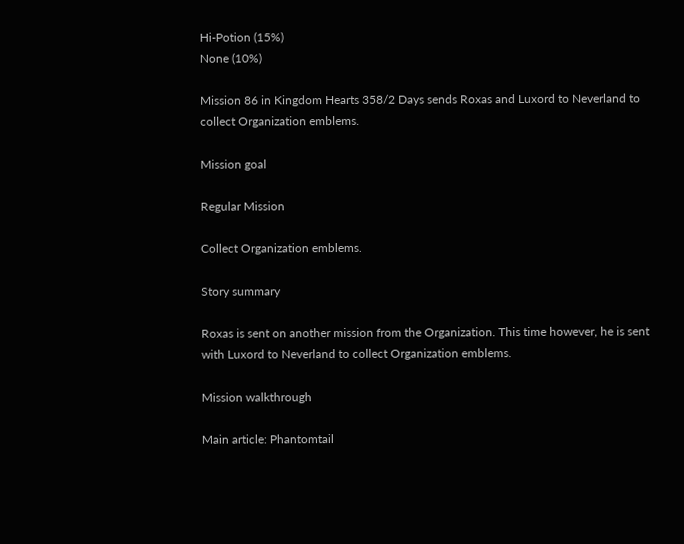Hi-Potion (15%)
None (10%)

Mission 86 in Kingdom Hearts 358/2 Days sends Roxas and Luxord to Neverland to collect Organization emblems.

Mission goal

Regular Mission

Collect Organization emblems.

Story summary

Roxas is sent on another mission from the Organization. This time however, he is sent with Luxord to Neverland to collect Organization emblems.

Mission walkthrough

Main article: Phantomtail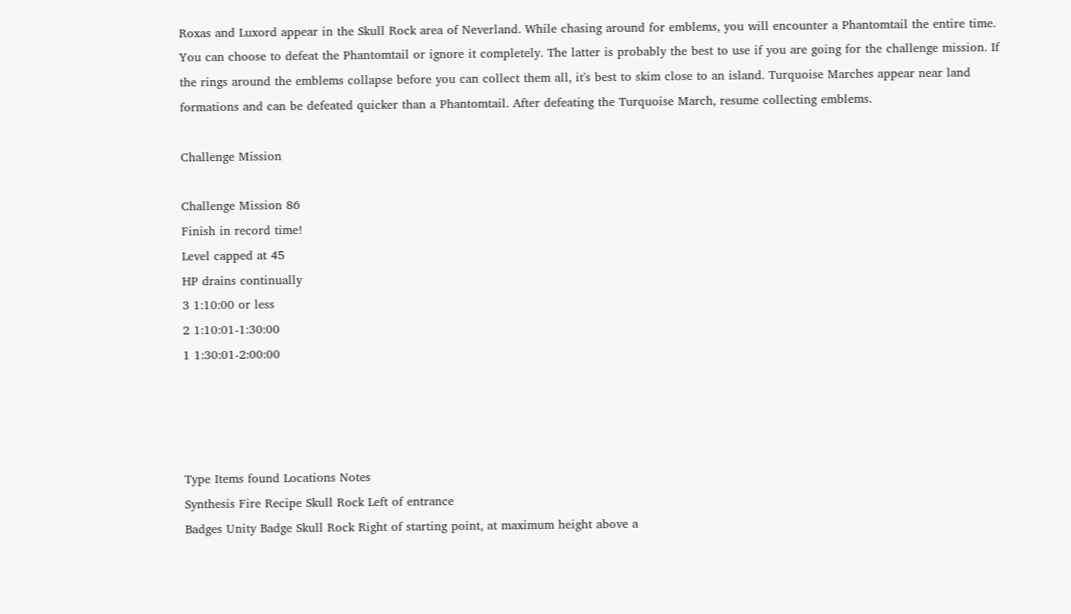Roxas and Luxord appear in the Skull Rock area of Neverland. While chasing around for emblems, you will encounter a Phantomtail the entire time. You can choose to defeat the Phantomtail or ignore it completely. The latter is probably the best to use if you are going for the challenge mission. If the rings around the emblems collapse before you can collect them all, it's best to skim close to an island. Turquoise Marches appear near land formations and can be defeated quicker than a Phantomtail. After defeating the Turquoise March, resume collecting emblems.

Challenge Mission

Challenge Mission 86
Finish in record time!
Level capped at 45
HP drains continually
3 1:10:00 or less
2 1:10:01-1:30:00
1 1:30:01-2:00:00




Type Items found Locations Notes
Synthesis Fire Recipe Skull Rock Left of entrance
Badges Unity Badge Skull Rock Right of starting point, at maximum height above a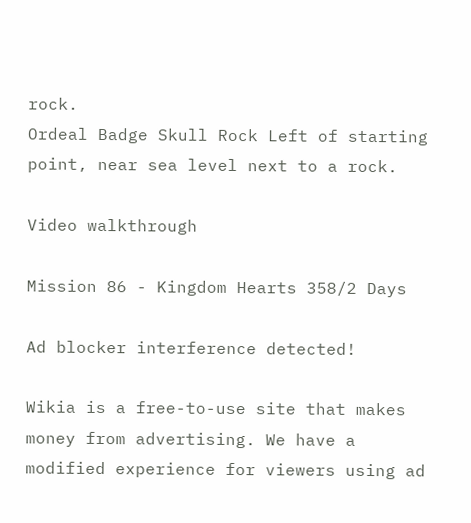rock.
Ordeal Badge Skull Rock Left of starting point, near sea level next to a rock.

Video walkthrough

Mission 86 - Kingdom Hearts 358/2 Days

Ad blocker interference detected!

Wikia is a free-to-use site that makes money from advertising. We have a modified experience for viewers using ad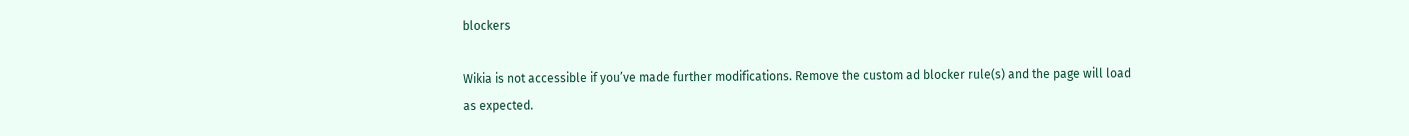blockers

Wikia is not accessible if you’ve made further modifications. Remove the custom ad blocker rule(s) and the page will load as expected.